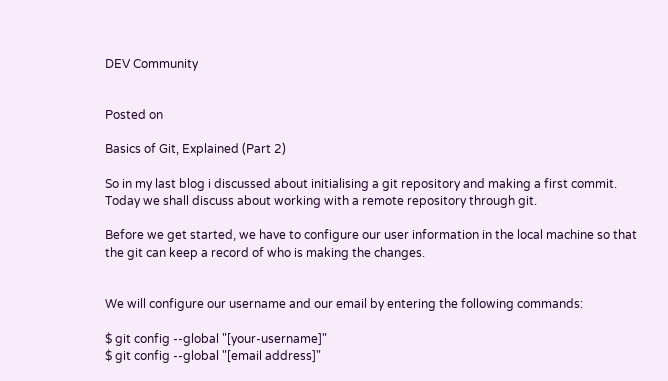DEV Community


Posted on

Basics of Git, Explained (Part 2)

So in my last blog i discussed about initialising a git repository and making a first commit. Today we shall discuss about working with a remote repository through git.

Before we get started, we have to configure our user information in the local machine so that the git can keep a record of who is making the changes.


We will configure our username and our email by entering the following commands:

$ git config --global "[your-username]"
$ git config --global "[email address]"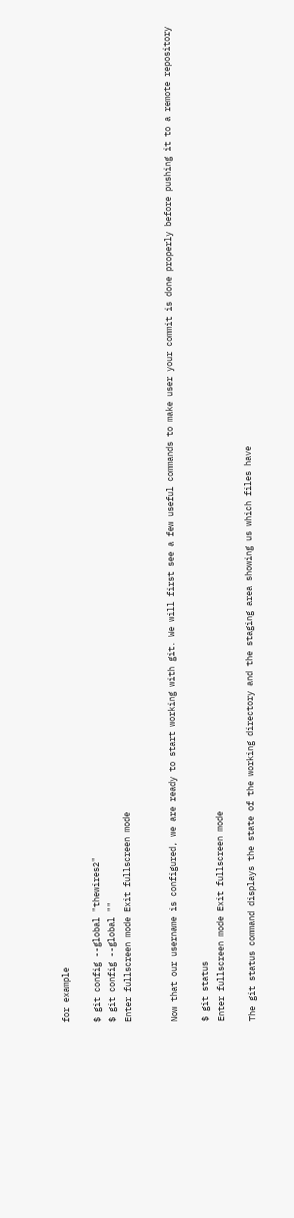for example

$ git config --global "thewires2"
$ git config --global ""
Enter fullscreen mode Exit fullscreen mode


Now that our username is configured, we are ready to start working with git. We will first see a few useful commands to make user your commit is done properly before pushing it to a remote repository

$ git status
Enter fullscreen mode Exit fullscreen mode

The git status command displays the state of the working directory and the staging area showing us which files have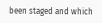been staged and which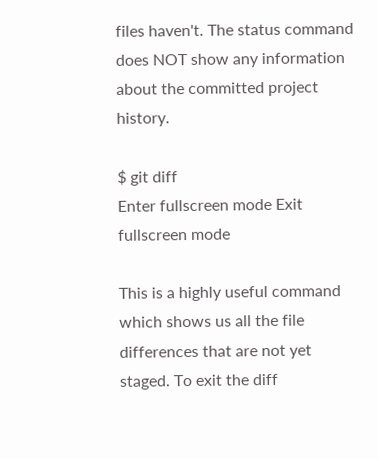files haven't. The status command does NOT show any information about the committed project history.

$ git diff
Enter fullscreen mode Exit fullscreen mode

This is a highly useful command which shows us all the file differences that are not yet staged. To exit the diff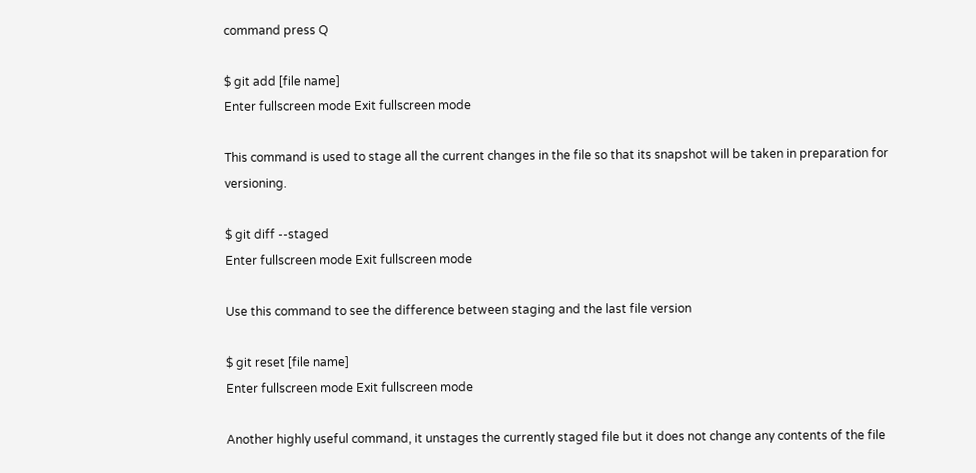command press Q

$ git add [file name]
Enter fullscreen mode Exit fullscreen mode

This command is used to stage all the current changes in the file so that its snapshot will be taken in preparation for versioning.

$ git diff --staged
Enter fullscreen mode Exit fullscreen mode

Use this command to see the difference between staging and the last file version

$ git reset [file name]
Enter fullscreen mode Exit fullscreen mode

Another highly useful command, it unstages the currently staged file but it does not change any contents of the file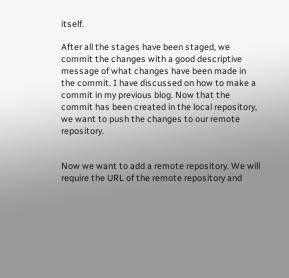itself.

After all the stages have been staged, we commit the changes with a good descriptive message of what changes have been made in the commit. I have discussed on how to make a commit in my previous blog. Now that the commit has been created in the local repository, we want to push the changes to our remote repository.


Now we want to add a remote repository. We will require the URL of the remote repository and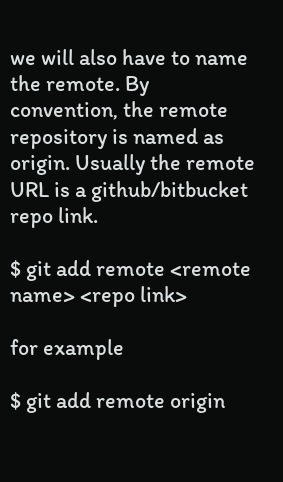we will also have to name the remote. By convention, the remote repository is named as origin. Usually the remote URL is a github/bitbucket repo link.

$ git add remote <remote name> <repo link>

for example

$ git add remote origin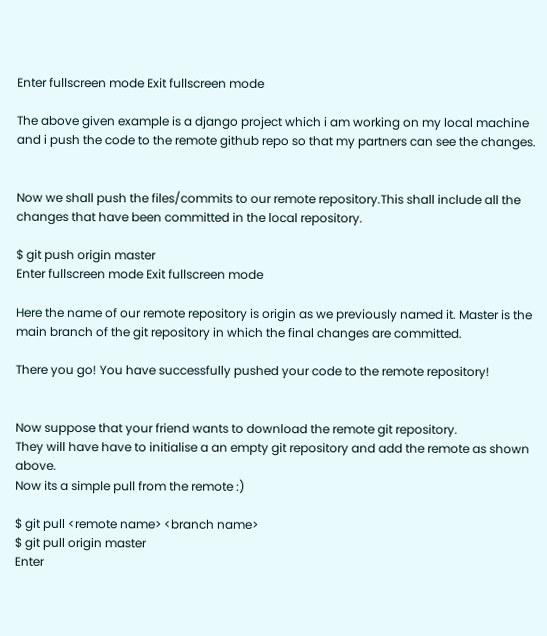Enter fullscreen mode Exit fullscreen mode

The above given example is a django project which i am working on my local machine and i push the code to the remote github repo so that my partners can see the changes.


Now we shall push the files/commits to our remote repository.This shall include all the changes that have been committed in the local repository.

$ git push origin master
Enter fullscreen mode Exit fullscreen mode

Here the name of our remote repository is origin as we previously named it. Master is the main branch of the git repository in which the final changes are committed.

There you go! You have successfully pushed your code to the remote repository!


Now suppose that your friend wants to download the remote git repository.
They will have have to initialise a an empty git repository and add the remote as shown above.
Now its a simple pull from the remote :)

$ git pull <remote name> <branch name>
$ git pull origin master
Enter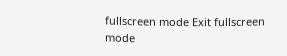fullscreen mode Exit fullscreen mode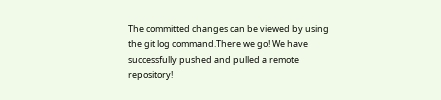The committed changes can be viewed by using the git log command.There we go! We have successfully pushed and pulled a remote repository!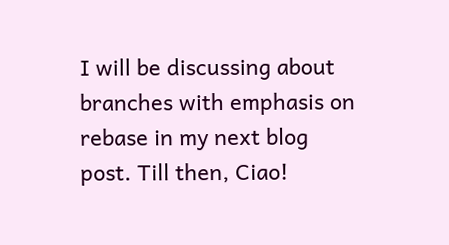I will be discussing about branches with emphasis on rebase in my next blog post. Till then, Ciao!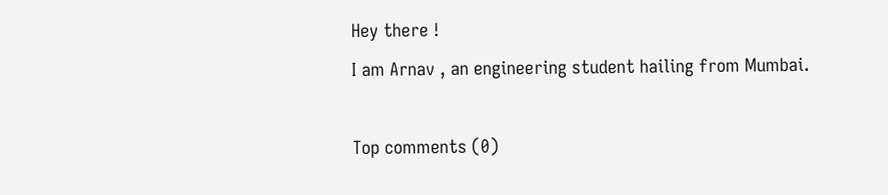Hey there !
I am Arnav , an engineering student hailing from Mumbai.

Top comments (0)